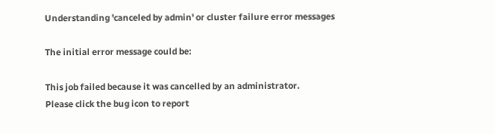Understanding 'canceled by admin' or cluster failure error messages

The initial error message could be:

This job failed because it was cancelled by an administrator.
Please click the bug icon to report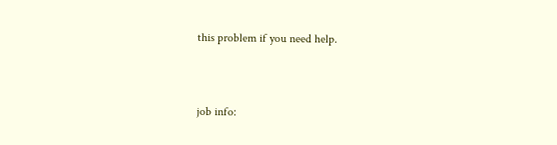this problem if you need help.


job info: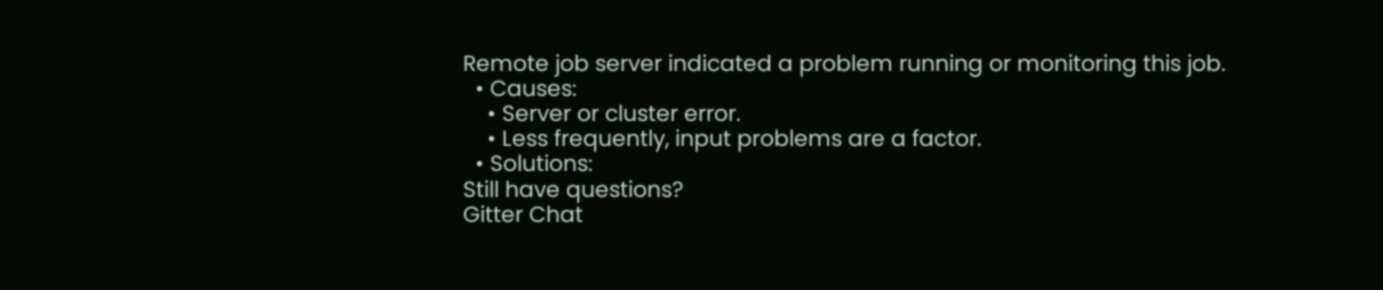Remote job server indicated a problem running or monitoring this job.
  • Causes:
    • Server or cluster error.
    • Less frequently, input problems are a factor.
  • Solutions:
Still have questions?
Gitter Chat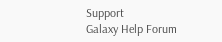Support
Galaxy Help Forum